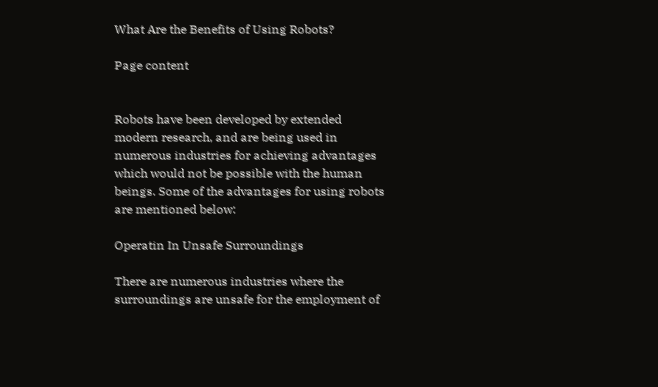What Are the Benefits of Using Robots?

Page content


Robots have been developed by extended modern research, and are being used in numerous industries for achieving advantages which would not be possible with the human beings. Some of the advantages for using robots are mentioned below:

Operatin In Unsafe Surroundings

There are numerous industries where the surroundings are unsafe for the employment of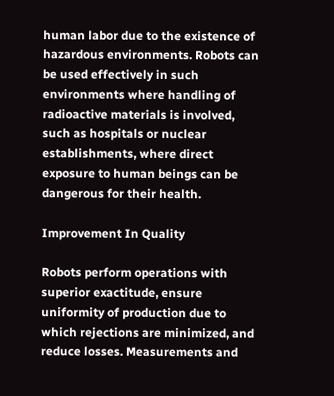human labor due to the existence of hazardous environments. Robots can be used effectively in such environments where handling of radioactive materials is involved, such as hospitals or nuclear establishments, where direct exposure to human beings can be dangerous for their health.

Improvement In Quality

Robots perform operations with superior exactitude, ensure uniformity of production due to which rejections are minimized, and reduce losses. Measurements and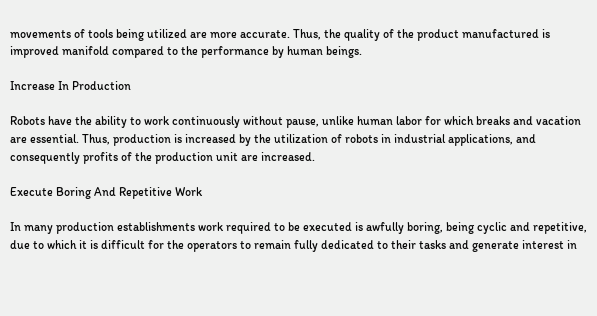movements of tools being utilized are more accurate. Thus, the quality of the product manufactured is improved manifold compared to the performance by human beings.

Increase In Production

Robots have the ability to work continuously without pause, unlike human labor for which breaks and vacation are essential. Thus, production is increased by the utilization of robots in industrial applications, and consequently profits of the production unit are increased.

Execute Boring And Repetitive Work

In many production establishments work required to be executed is awfully boring, being cyclic and repetitive, due to which it is difficult for the operators to remain fully dedicated to their tasks and generate interest in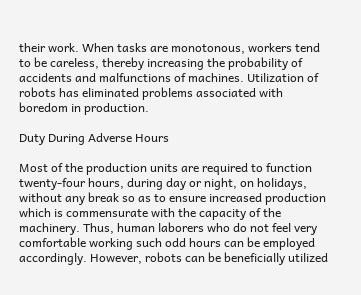their work. When tasks are monotonous, workers tend to be careless, thereby increasing the probability of accidents and malfunctions of machines. Utilization of robots has eliminated problems associated with boredom in production.

Duty During Adverse Hours

Most of the production units are required to function twenty-four hours, during day or night, on holidays, without any break so as to ensure increased production which is commensurate with the capacity of the machinery. Thus, human laborers who do not feel very comfortable working such odd hours can be employed accordingly. However, robots can be beneficially utilized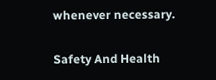whenever necessary.

Safety And Health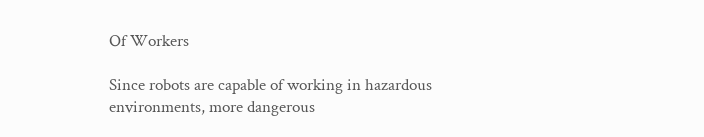Of Workers

Since robots are capable of working in hazardous environments, more dangerous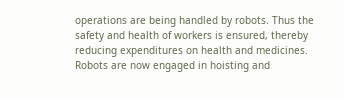operations are being handled by robots. Thus the safety and health of workers is ensured, thereby reducing expenditures on health and medicines. Robots are now engaged in hoisting and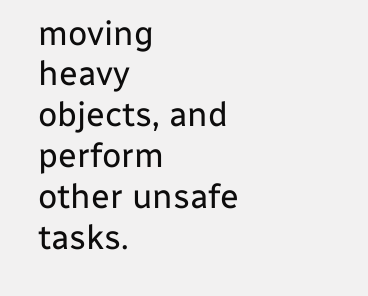moving heavy objects, and perform other unsafe tasks.